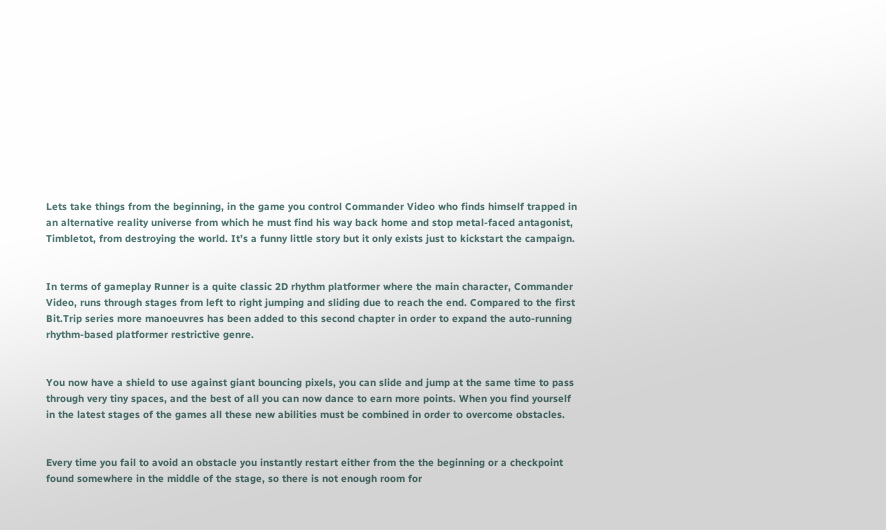Lets take things from the beginning, in the game you control Commander Video who finds himself trapped in an alternative reality universe from which he must find his way back home and stop metal-faced antagonist, Timbletot, from destroying the world. It’s a funny little story but it only exists just to kickstart the campaign.


In terms of gameplay Runner is a quite classic 2D rhythm platformer where the main character, Commander Video, runs through stages from left to right jumping and sliding due to reach the end. Compared to the first Bit.Trip series more manoeuvres has been added to this second chapter in order to expand the auto-running rhythm-based platformer restrictive genre.


You now have a shield to use against giant bouncing pixels, you can slide and jump at the same time to pass through very tiny spaces, and the best of all you can now dance to earn more points. When you find yourself in the latest stages of the games all these new abilities must be combined in order to overcome obstacles.


Every time you fail to avoid an obstacle you instantly restart either from the the beginning or a checkpoint found somewhere in the middle of the stage, so there is not enough room for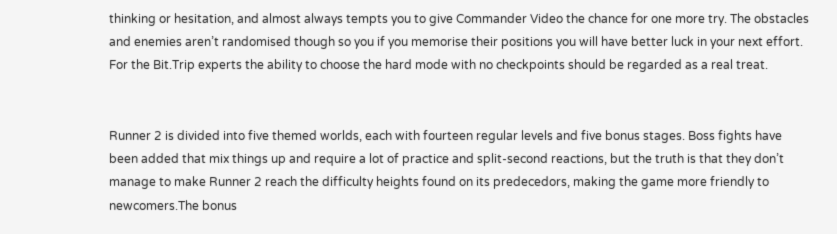thinking or hesitation, and almost always tempts you to give Commander Video the chance for one more try. The obstacles and enemies aren’t randomised though so you if you memorise their positions you will have better luck in your next effort. For the Bit.Trip experts the ability to choose the hard mode with no checkpoints should be regarded as a real treat.


Runner 2 is divided into five themed worlds, each with fourteen regular levels and five bonus stages. Boss fights have been added that mix things up and require a lot of practice and split-second reactions, but the truth is that they don’t manage to make Runner 2 reach the difficulty heights found on its predecedors, making the game more friendly to newcomers.The bonus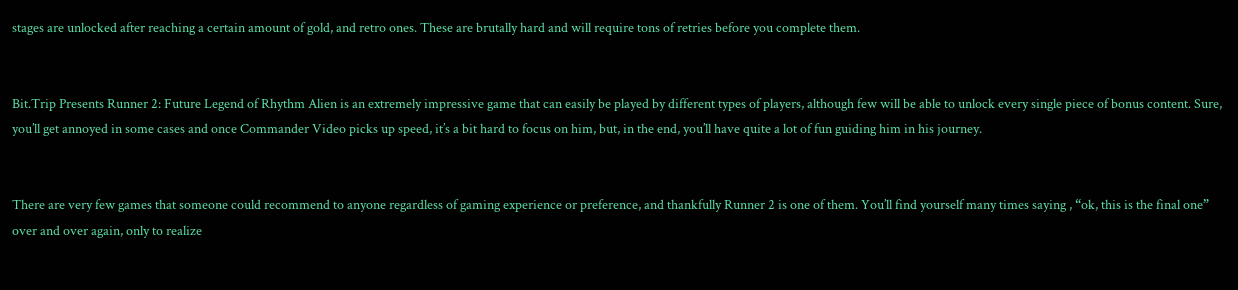stages are unlocked after reaching a certain amount of gold, and retro ones. These are brutally hard and will require tons of retries before you complete them.


Bit.Trip Presents Runner 2: Future Legend of Rhythm Alien is an extremely impressive game that can easily be played by different types of players, although few will be able to unlock every single piece of bonus content. Sure, you’ll get annoyed in some cases and once Commander Video picks up speed, it’s a bit hard to focus on him, but, in the end, you’ll have quite a lot of fun guiding him in his journey.


There are very few games that someone could recommend to anyone regardless of gaming experience or preference, and thankfully Runner 2 is one of them. You’ll find yourself many times saying , “ok, this is the final one” over and over again, only to realize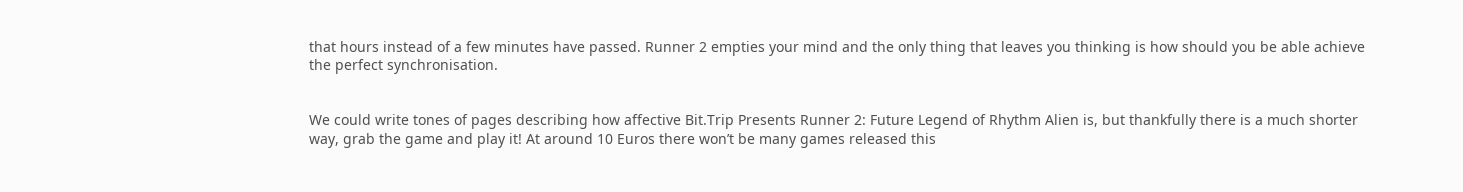that hours instead of a few minutes have passed. Runner 2 empties your mind and the only thing that leaves you thinking is how should you be able achieve the perfect synchronisation.


We could write tones of pages describing how affective Bit.Trip Presents Runner 2: Future Legend of Rhythm Alien is, but thankfully there is a much shorter way, grab the game and play it! At around 10 Euros there won’t be many games released this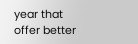year that offer better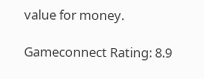value for money.

Gameconnect Rating: 8.9